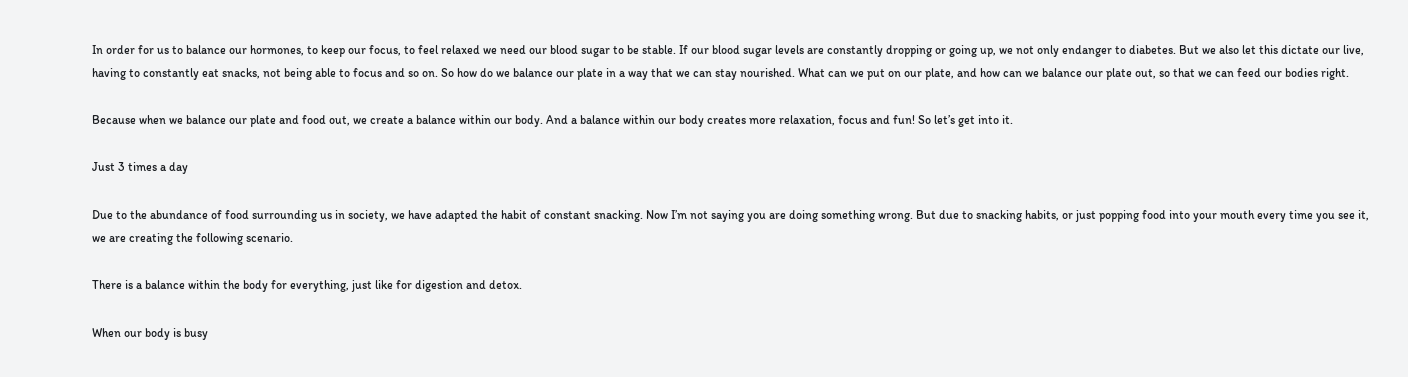In order for us to balance our hormones, to keep our focus, to feel relaxed we need our blood sugar to be stable. If our blood sugar levels are constantly dropping or going up, we not only endanger to diabetes. But we also let this dictate our live, having to constantly eat snacks, not being able to focus and so on. So how do we balance our plate in a way that we can stay nourished. What can we put on our plate, and how can we balance our plate out, so that we can feed our bodies right.

Because when we balance our plate and food out, we create a balance within our body. And a balance within our body creates more relaxation, focus and fun! So let’s get into it.

Just 3 times a day

Due to the abundance of food surrounding us in society, we have adapted the habit of constant snacking. Now I’m not saying you are doing something wrong. But due to snacking habits, or just popping food into your mouth every time you see it, we are creating the following scenario.

There is a balance within the body for everything, just like for digestion and detox.

When our body is busy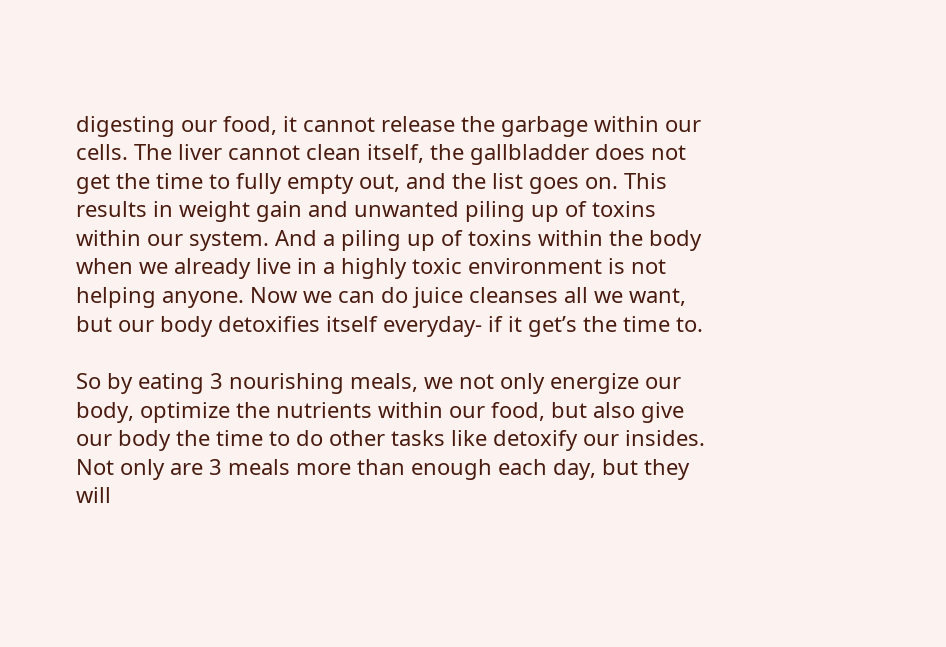digesting our food, it cannot release the garbage within our cells. The liver cannot clean itself, the gallbladder does not get the time to fully empty out, and the list goes on. This results in weight gain and unwanted piling up of toxins within our system. And a piling up of toxins within the body when we already live in a highly toxic environment is not helping anyone. Now we can do juice cleanses all we want, but our body detoxifies itself everyday- if it get’s the time to.

So by eating 3 nourishing meals, we not only energize our body, optimize the nutrients within our food, but also give our body the time to do other tasks like detoxify our insides. Not only are 3 meals more than enough each day, but they will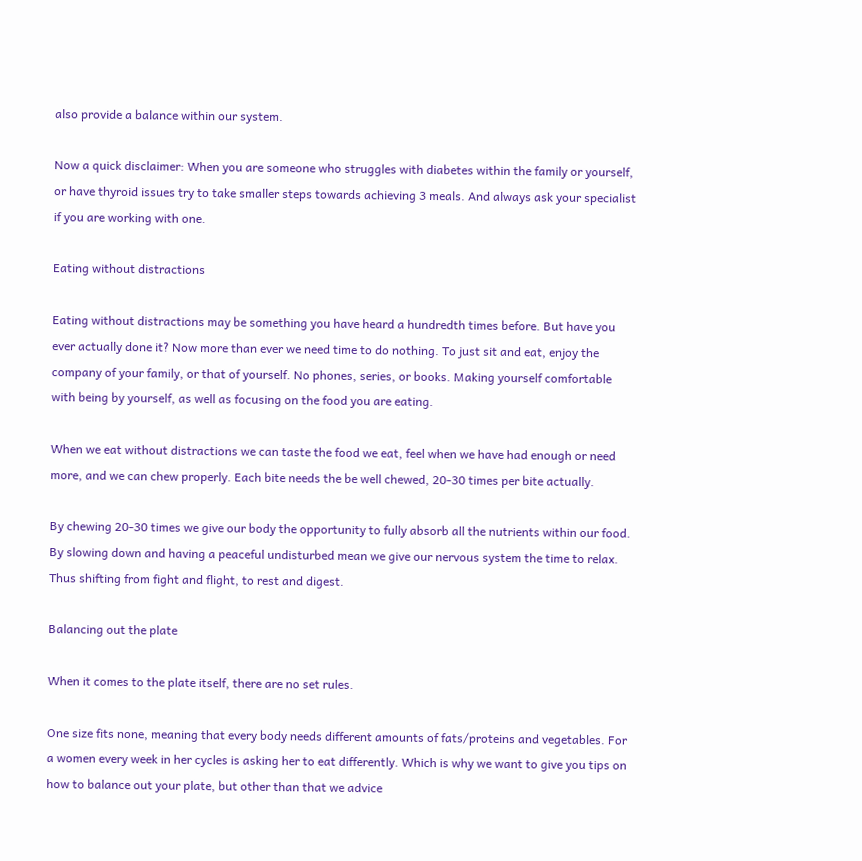also provide a balance within our system.

Now a quick disclaimer: When you are someone who struggles with diabetes within the family or yourself, or have thyroid issues try to take smaller steps towards achieving 3 meals. And always ask your specialist if you are working with one.

Eating without distractions

Eating without distractions may be something you have heard a hundredth times before. But have you ever actually done it? Now more than ever we need time to do nothing. To just sit and eat, enjoy the company of your family, or that of yourself. No phones, series, or books. Making yourself comfortable with being by yourself, as well as focusing on the food you are eating.

When we eat without distractions we can taste the food we eat, feel when we have had enough or need more, and we can chew properly. Each bite needs the be well chewed, 20-30 times per bite actually.

By chewing 20-30 times we give our body the opportunity to fully absorb all the nutrients within our food. By slowing down and having a peaceful undisturbed mean we give our nervous system the time to relax. Thus shifting from fight and flight, to rest and digest.

Balancing out the plate

When it comes to the plate itself, there are no set rules.

One size fits none, meaning that every body needs different amounts of fats/proteins and vegetables. For a women every week in her cycles is asking her to eat differently. Which is why we want to give you tips on how to balance out your plate, but other than that we advice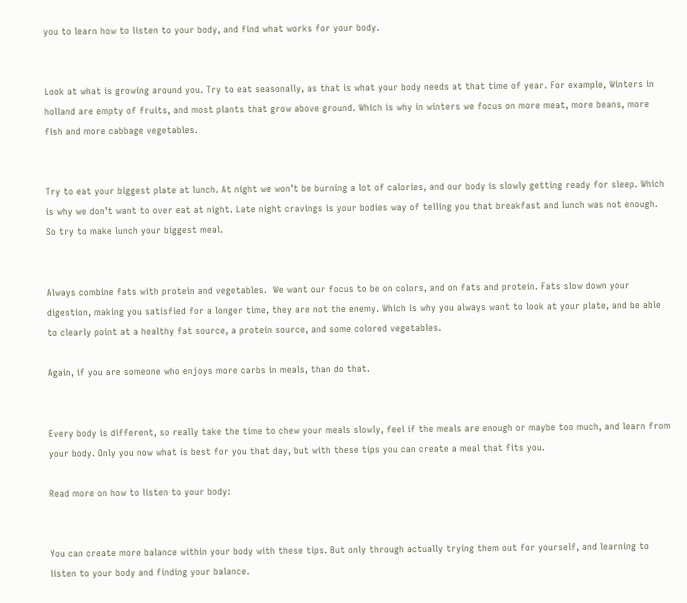you to learn how to listen to your body, and find what works for your body.


Look at what is growing around you. Try to eat seasonally, as that is what your body needs at that time of year. For example, Winters in holland are empty of fruits, and most plants that grow above ground. Which is why in winters we focus on more meat, more beans, more fish and more cabbage vegetables.


Try to eat your biggest plate at lunch. At night we won’t be burning a lot of calories, and our body is slowly getting ready for sleep. Which is why we don’t want to over eat at night. Late night cravings is your bodies way of telling you that breakfast and lunch was not enough. So try to make lunch your biggest meal.


Always combine fats with protein and vegetables.  We want our focus to be on colors, and on fats and protein. Fats slow down your digestion, making you satisfied for a longer time, they are not the enemy. Which is why you always want to look at your plate, and be able to clearly point at a healthy fat source, a protein source, and some colored vegetables.

Again, if you are someone who enjoys more carbs in meals, than do that.


Every body is different, so really take the time to chew your meals slowly, feel if the meals are enough or maybe too much, and learn from your body. Only you now what is best for you that day, but with these tips you can create a meal that fits you.

Read more on how to listen to your body:


You can create more balance within your body with these tips. But only through actually trying them out for yourself, and learning to listen to your body and finding your balance.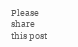Please share this post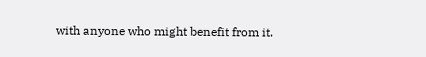with anyone who might benefit from it.